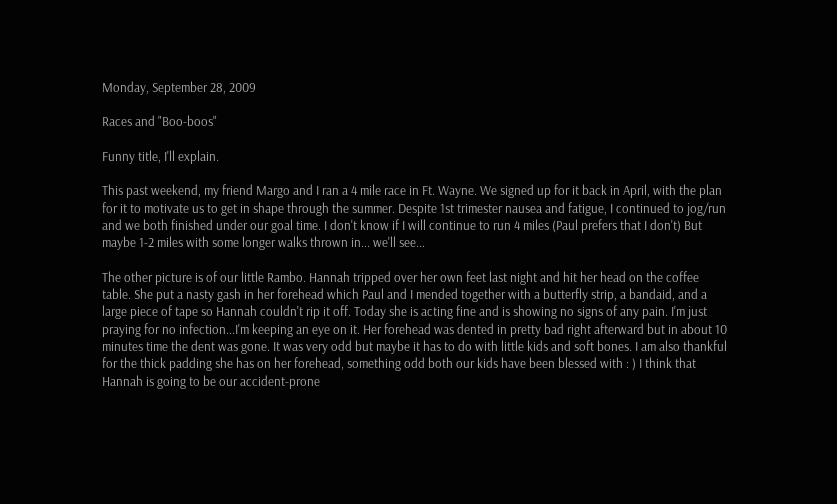Monday, September 28, 2009

Races and "Boo-boos"

Funny title, I'll explain.

This past weekend, my friend Margo and I ran a 4 mile race in Ft. Wayne. We signed up for it back in April, with the plan for it to motivate us to get in shape through the summer. Despite 1st trimester nausea and fatigue, I continued to jog/run and we both finished under our goal time. I don't know if I will continue to run 4 miles (Paul prefers that I don't) But maybe 1-2 miles with some longer walks thrown in... we'll see...

The other picture is of our little Rambo. Hannah tripped over her own feet last night and hit her head on the coffee table. She put a nasty gash in her forehead which Paul and I mended together with a butterfly strip, a bandaid, and a large piece of tape so Hannah couldn't rip it off. Today she is acting fine and is showing no signs of any pain. I'm just praying for no infection...I'm keeping an eye on it. Her forehead was dented in pretty bad right afterward but in about 10 minutes time the dent was gone. It was very odd but maybe it has to do with little kids and soft bones. I am also thankful for the thick padding she has on her forehead, something odd both our kids have been blessed with : ) I think that Hannah is going to be our accident-prone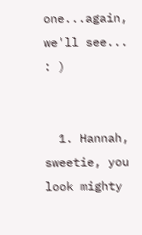one...again, we'll see... : )


  1. Hannah, sweetie, you look mighty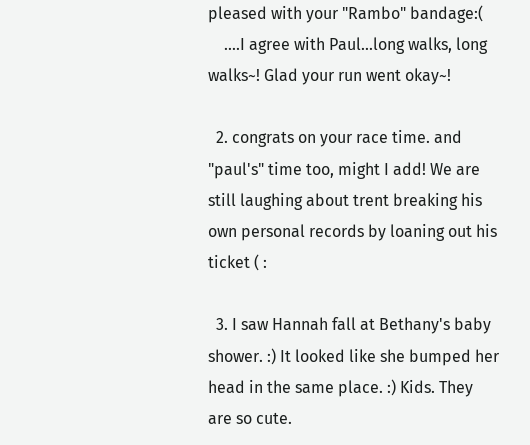pleased with your "Rambo" bandage:(
    ....I agree with Paul...long walks, long walks~! Glad your run went okay~!

  2. congrats on your race time. and "paul's" time too, might I add! We are still laughing about trent breaking his own personal records by loaning out his ticket ( :

  3. I saw Hannah fall at Bethany's baby shower. :) It looked like she bumped her head in the same place. :) Kids. They are so cute.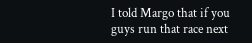I told Margo that if you guys run that race next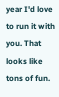year I'd love to run it with you. That looks like tons of fun.